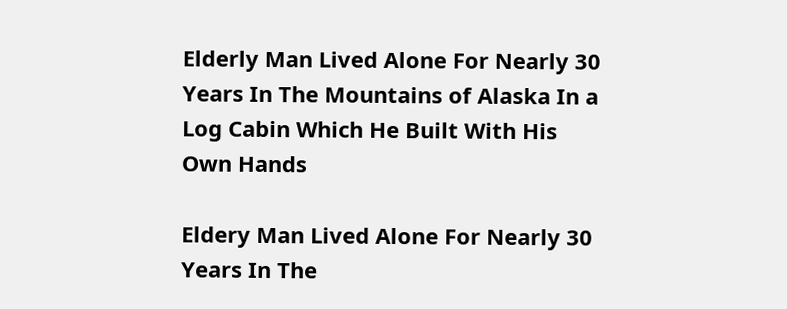Elderly Man Lived Alone For Nearly 30 Years In The Mountains of Alaska In a Log Cabin Which He Built With His Own Hands

Eldery Man Lived Alone For Nearly 30 Years In The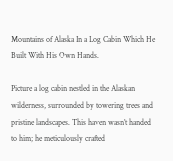Mountains of Alaska In a Log Cabin Which He Built With His Own Hands.

Picture a log cabin nestled in the Alaskan wilderness, surrounded by towering trees and pristine landscapes. This haven wasn’t handed to him; he meticulously crafted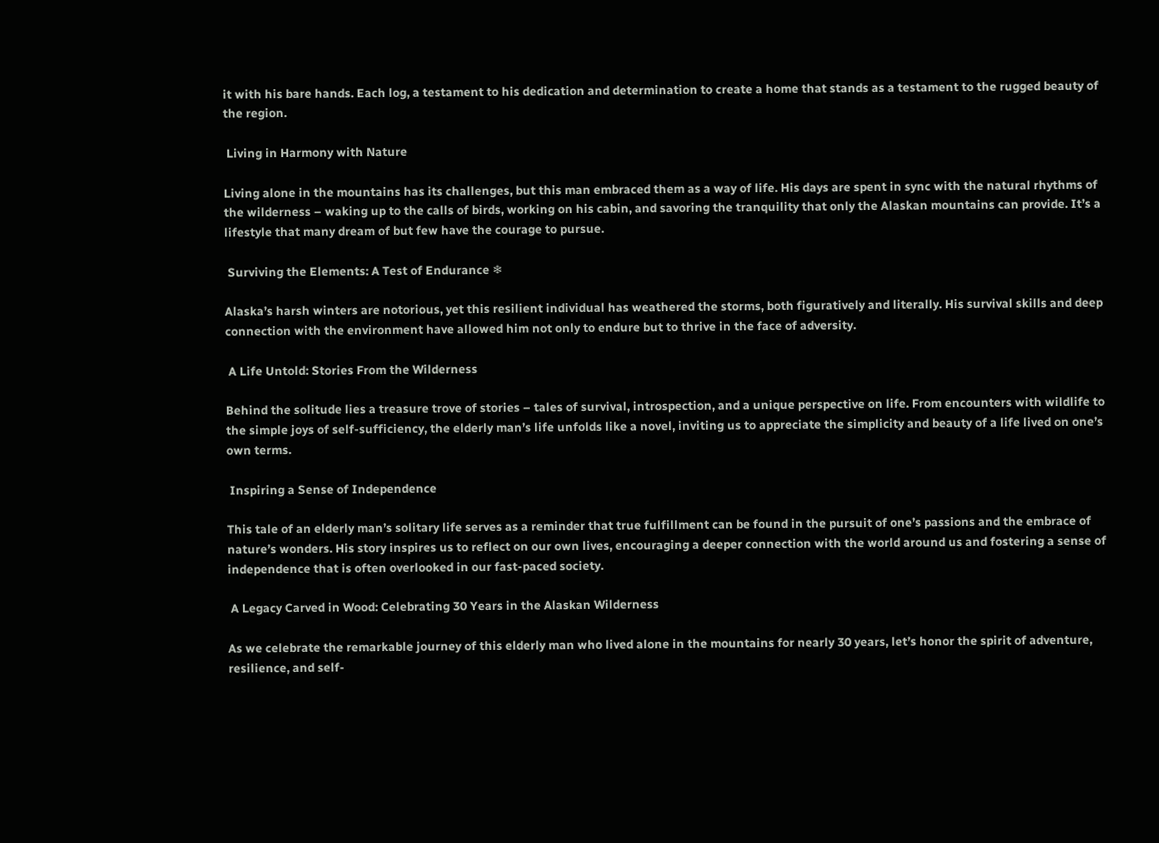it with his bare hands. Each log, a testament to his dedication and determination to create a home that stands as a testament to the rugged beauty of the region.

 Living in Harmony with Nature

Living alone in the mountains has its challenges, but this man embraced them as a way of life. His days are spent in sync with the natural rhythms of the wilderness – waking up to the calls of birds, working on his cabin, and savoring the tranquility that only the Alaskan mountains can provide. It’s a lifestyle that many dream of but few have the courage to pursue.

 Surviving the Elements: A Test of Endurance ❄

Alaska’s harsh winters are notorious, yet this resilient individual has weathered the storms, both figuratively and literally. His survival skills and deep connection with the environment have allowed him not only to endure but to thrive in the face of adversity.

 A Life Untold: Stories From the Wilderness

Behind the solitude lies a treasure trove of stories – tales of survival, introspection, and a unique perspective on life. From encounters with wildlife to the simple joys of self-sufficiency, the elderly man’s life unfolds like a novel, inviting us to appreciate the simplicity and beauty of a life lived on one’s own terms.

 Inspiring a Sense of Independence

This tale of an elderly man’s solitary life serves as a reminder that true fulfillment can be found in the pursuit of one’s passions and the embrace of nature’s wonders. His story inspires us to reflect on our own lives, encouraging a deeper connection with the world around us and fostering a sense of independence that is often overlooked in our fast-paced society.

 A Legacy Carved in Wood: Celebrating 30 Years in the Alaskan Wilderness

As we celebrate the remarkable journey of this elderly man who lived alone in the mountains for nearly 30 years, let’s honor the spirit of adventure, resilience, and self-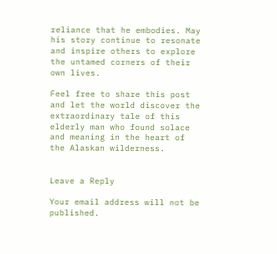reliance that he embodies. May his story continue to resonate and inspire others to explore the untamed corners of their own lives.

Feel free to share this post and let the world discover the extraordinary tale of this elderly man who found solace and meaning in the heart of the Alaskan wilderness.


Leave a Reply

Your email address will not be published.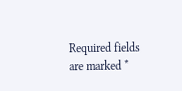Required fields are marked *